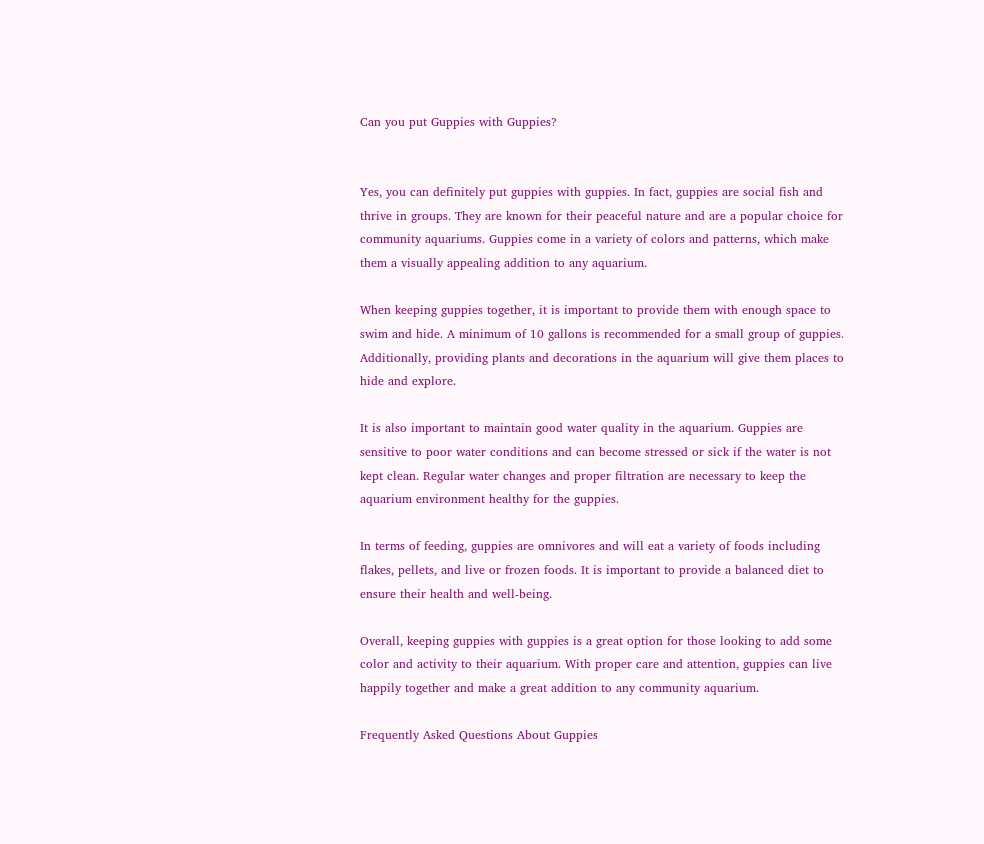Can you put Guppies with Guppies?


Yes, you can definitely put guppies with guppies. In fact, guppies are social fish and thrive in groups. They are known for their peaceful nature and are a popular choice for community aquariums. Guppies come in a variety of colors and patterns, which make them a visually appealing addition to any aquarium.

When keeping guppies together, it is important to provide them with enough space to swim and hide. A minimum of 10 gallons is recommended for a small group of guppies. Additionally, providing plants and decorations in the aquarium will give them places to hide and explore.

It is also important to maintain good water quality in the aquarium. Guppies are sensitive to poor water conditions and can become stressed or sick if the water is not kept clean. Regular water changes and proper filtration are necessary to keep the aquarium environment healthy for the guppies.

In terms of feeding, guppies are omnivores and will eat a variety of foods including flakes, pellets, and live or frozen foods. It is important to provide a balanced diet to ensure their health and well-being.

Overall, keeping guppies with guppies is a great option for those looking to add some color and activity to their aquarium. With proper care and attention, guppies can live happily together and make a great addition to any community aquarium.

Frequently Asked Questions About Guppies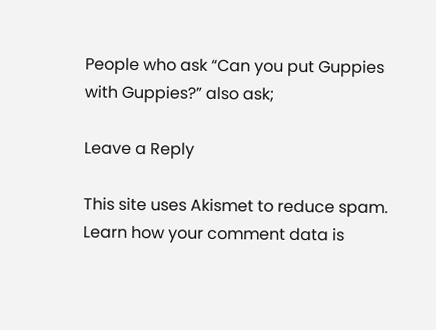People who ask “Can you put Guppies with Guppies?” also ask;

Leave a Reply

This site uses Akismet to reduce spam. Learn how your comment data is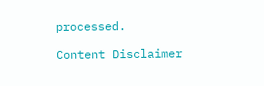processed.

Content Disclaimer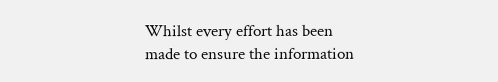Whilst every effort has been made to ensure the information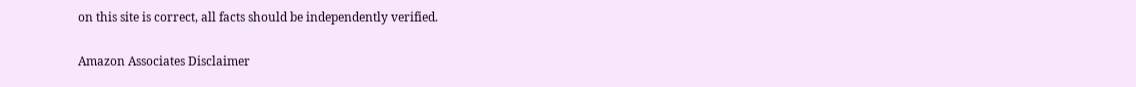on this site is correct, all facts should be independently verified.

Amazon Associates Disclaimer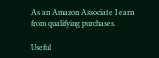As an Amazon Associate I earn from qualifying purchases.

Useful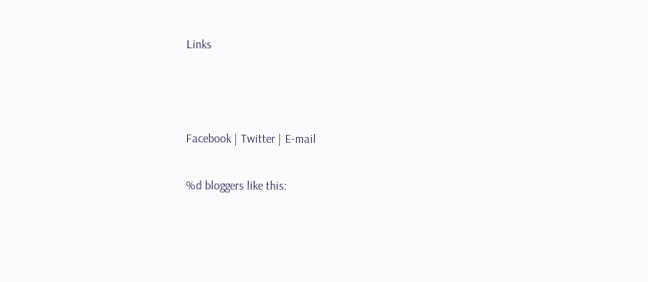Links



Facebook | Twitter | E-mail

%d bloggers like this: